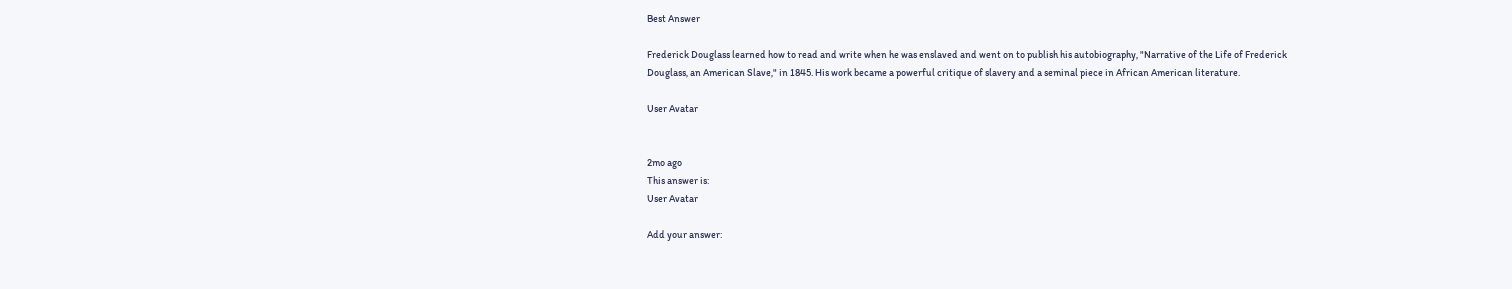Best Answer

Frederick Douglass learned how to read and write when he was enslaved and went on to publish his autobiography, "Narrative of the Life of Frederick Douglass, an American Slave," in 1845. His work became a powerful critique of slavery and a seminal piece in African American literature.

User Avatar


2mo ago
This answer is:
User Avatar

Add your answer: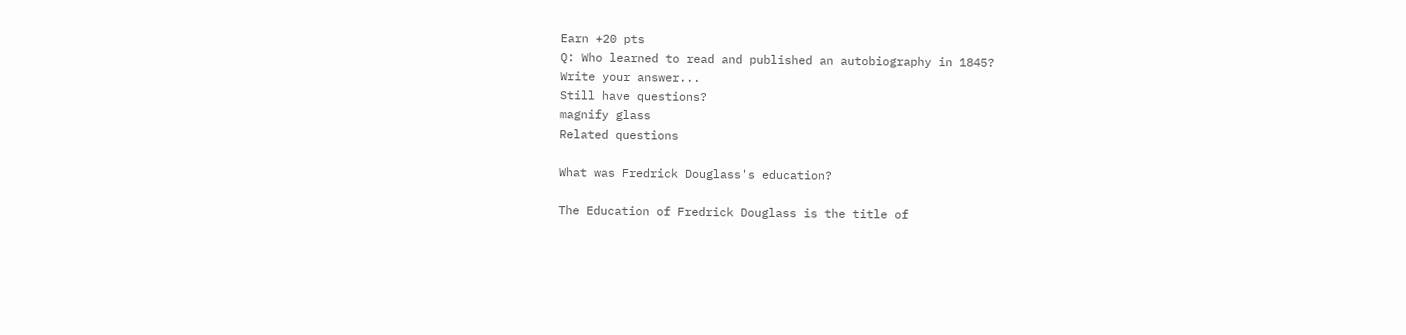Earn +20 pts
Q: Who learned to read and published an autobiography in 1845?
Write your answer...
Still have questions?
magnify glass
Related questions

What was Fredrick Douglass's education?

The Education of Fredrick Douglass is the title of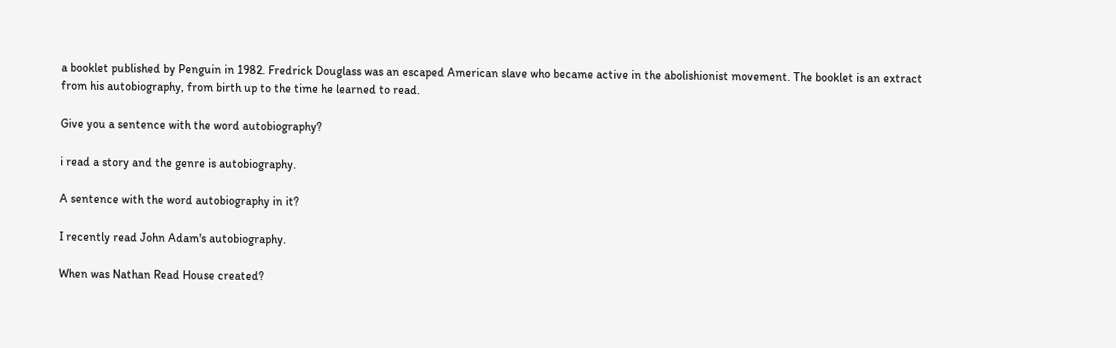a booklet published by Penguin in 1982. Fredrick Douglass was an escaped American slave who became active in the abolishionist movement. The booklet is an extract from his autobiography, from birth up to the time he learned to read.

Give you a sentence with the word autobiography?

i read a story and the genre is autobiography.

A sentence with the word autobiography in it?

I recently read John Adam's autobiography.

When was Nathan Read House created?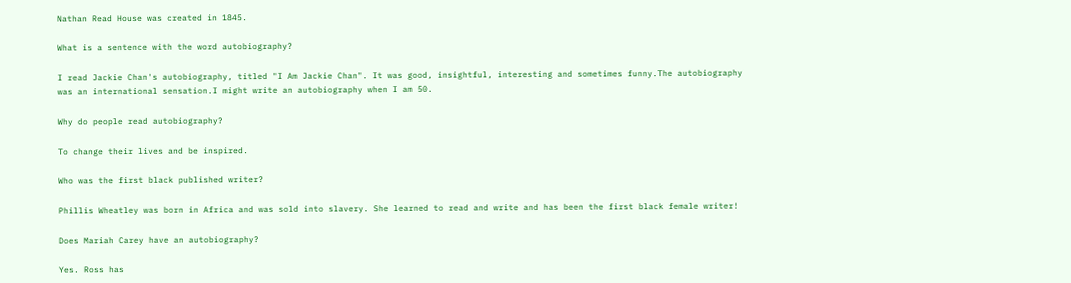Nathan Read House was created in 1845.

What is a sentence with the word autobiography?

I read Jackie Chan's autobiography, titled "I Am Jackie Chan". It was good, insightful, interesting and sometimes funny.The autobiography was an international sensation.I might write an autobiography when I am 50.

Why do people read autobiography?

To change their lives and be inspired.

Who was the first black published writer?

Phillis Wheatley was born in Africa and was sold into slavery. She learned to read and write and has been the first black female writer!

Does Mariah Carey have an autobiography?

Yes. Ross has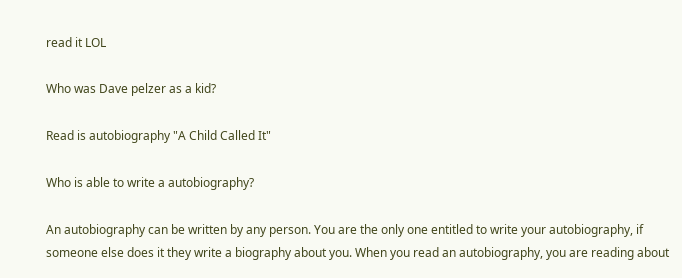read it LOL

Who was Dave pelzer as a kid?

Read is autobiography "A Child Called It"

Who is able to write a autobiography?

An autobiography can be written by any person. You are the only one entitled to write your autobiography, if someone else does it they write a biography about you. When you read an autobiography, you are reading about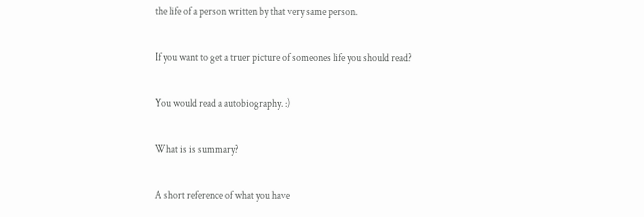the life of a person written by that very same person.

If you want to get a truer picture of someones life you should read?

You would read a autobiography. :)

What is is summary?

A short reference of what you have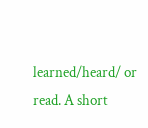learned/heard/ or read. A short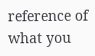reference of what you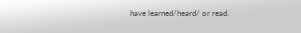have learned/heard/ or read.